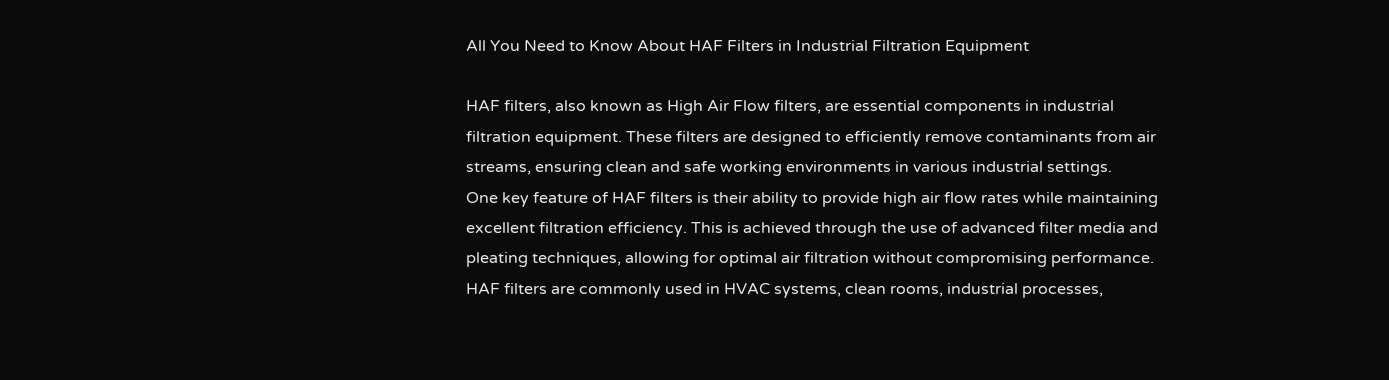All You Need to Know About HAF Filters in Industrial Filtration Equipment

HAF filters, also known as High Air Flow filters, are essential components in industrial filtration equipment. These filters are designed to efficiently remove contaminants from air streams, ensuring clean and safe working environments in various industrial settings.
One key feature of HAF filters is their ability to provide high air flow rates while maintaining excellent filtration efficiency. This is achieved through the use of advanced filter media and pleating techniques, allowing for optimal air filtration without compromising performance.
HAF filters are commonly used in HVAC systems, clean rooms, industrial processes,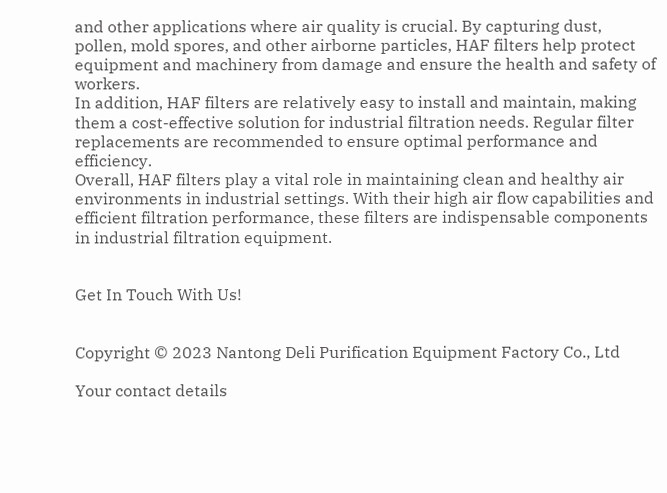and other applications where air quality is crucial. By capturing dust, pollen, mold spores, and other airborne particles, HAF filters help protect equipment and machinery from damage and ensure the health and safety of workers.
In addition, HAF filters are relatively easy to install and maintain, making them a cost-effective solution for industrial filtration needs. Regular filter replacements are recommended to ensure optimal performance and efficiency.
Overall, HAF filters play a vital role in maintaining clean and healthy air environments in industrial settings. With their high air flow capabilities and efficient filtration performance, these filters are indispensable components in industrial filtration equipment.


Get In Touch With Us!


Copyright © 2023 Nantong Deli Purification Equipment Factory Co., Ltd

Your contact details